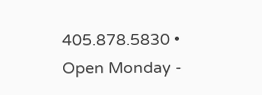405.878.5830 • Open Monday -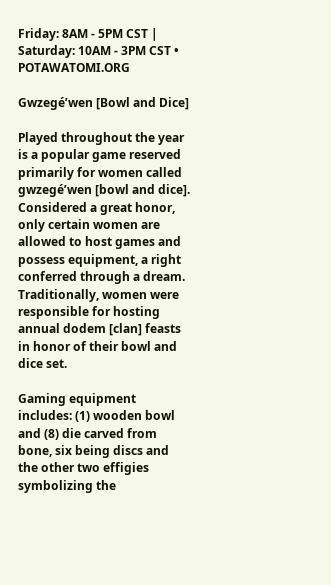Friday: 8AM - 5PM CST | Saturday: 10AM - 3PM CST • POTAWATOMI.ORG

Gwzegé’wen [Bowl and Dice]

Played throughout the year is a popular game reserved primarily for women called gwzegé’wen [bowl and dice]. Considered a great honor, only certain women are allowed to host games and possess equipment, a right conferred through a dream. Traditionally, women were responsible for hosting annual dodem [clan] feasts in honor of their bowl and dice set.

Gaming equipment includes: (1) wooden bowl and (8) die carved from bone, six being discs and the other two effigies symbolizing the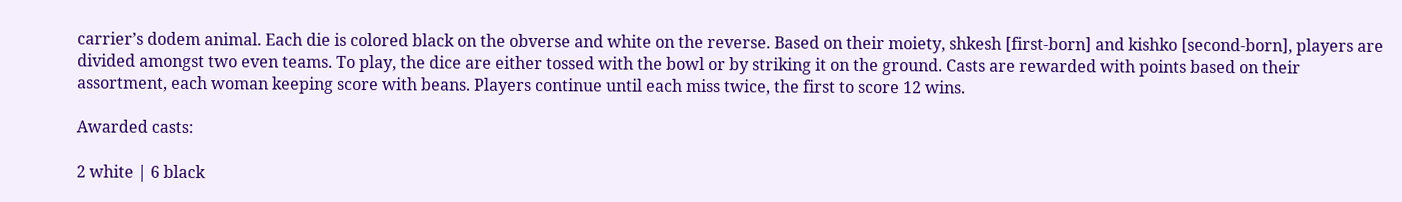carrier’s dodem animal. Each die is colored black on the obverse and white on the reverse. Based on their moiety, shkesh [first-born] and kishko [second-born], players are divided amongst two even teams. To play, the dice are either tossed with the bowl or by striking it on the ground. Casts are rewarded with points based on their assortment, each woman keeping score with beans. Players continue until each miss twice, the first to score 12 wins.

Awarded casts:

2 white | 6 black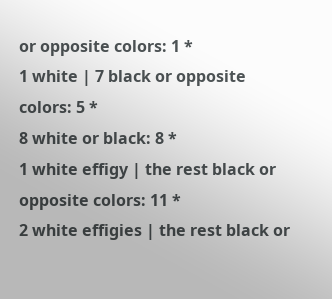or opposite colors: 1 *
1 white | 7 black or opposite colors: 5 *
8 white or black: 8 *
1 white effigy | the rest black or opposite colors: 11 *
2 white effigies | the rest black or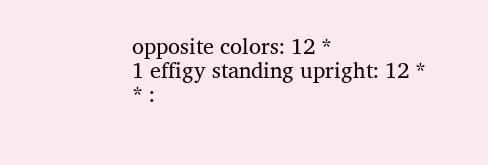opposite colors: 12 *
1 effigy standing upright: 12 *
* :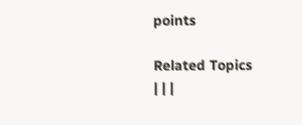points

Related Topics
| | |